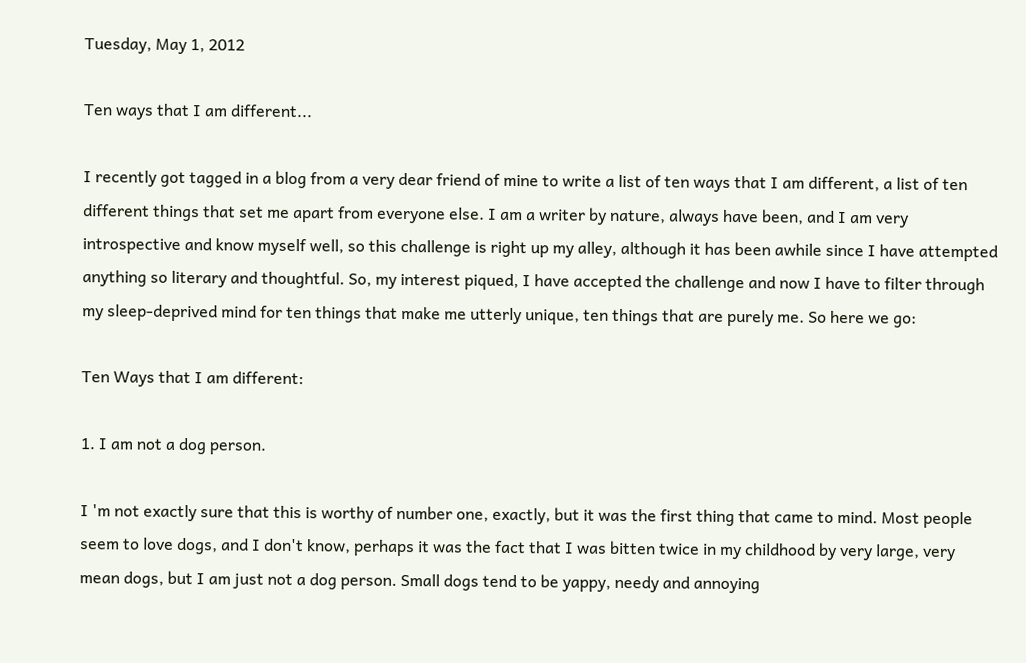Tuesday, May 1, 2012

Ten ways that I am different...

I recently got tagged in a blog from a very dear friend of mine to write a list of ten ways that I am different, a list of ten different things that set me apart from everyone else. I am a writer by nature, always have been, and I am very introspective and know myself well, so this challenge is right up my alley, although it has been awhile since I have attempted anything so literary and thoughtful. So, my interest piqued, I have accepted the challenge and now I have to filter through my sleep-deprived mind for ten things that make me utterly unique, ten things that are purely me. So here we go:

Ten Ways that I am different:

1. I am not a dog person.

I 'm not exactly sure that this is worthy of number one, exactly, but it was the first thing that came to mind. Most people seem to love dogs, and I don't know, perhaps it was the fact that I was bitten twice in my childhood by very large, very mean dogs, but I am just not a dog person. Small dogs tend to be yappy, needy and annoying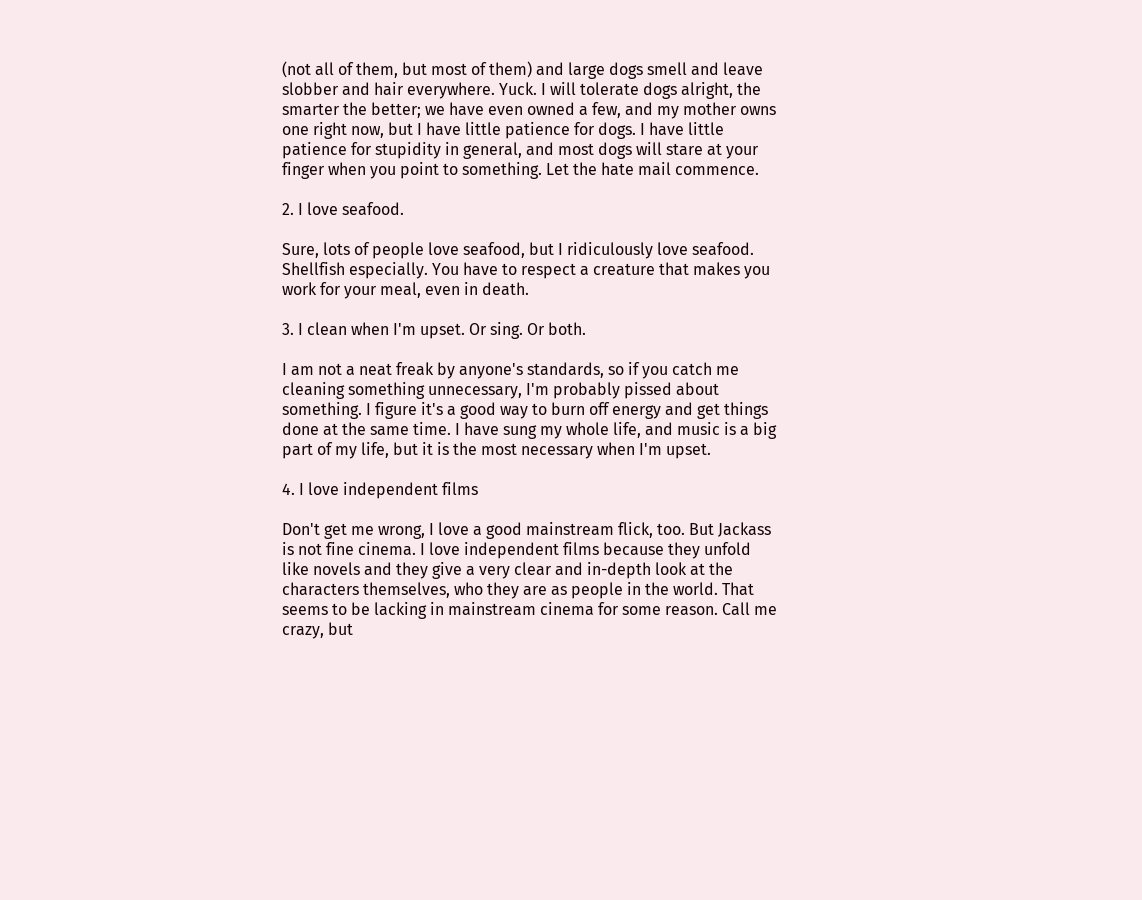(not all of them, but most of them) and large dogs smell and leave slobber and hair everywhere. Yuck. I will tolerate dogs alright, the smarter the better; we have even owned a few, and my mother owns one right now, but I have little patience for dogs. I have little patience for stupidity in general, and most dogs will stare at your finger when you point to something. Let the hate mail commence.

2. I love seafood.

Sure, lots of people love seafood, but I ridiculously love seafood. Shellfish especially. You have to respect a creature that makes you work for your meal, even in death.

3. I clean when I'm upset. Or sing. Or both.

I am not a neat freak by anyone's standards, so if you catch me cleaning something unnecessary, I'm probably pissed about something. I figure it's a good way to burn off energy and get things done at the same time. I have sung my whole life, and music is a big part of my life, but it is the most necessary when I'm upset.

4. I love independent films

Don't get me wrong, I love a good mainstream flick, too. But Jackass is not fine cinema. I love independent films because they unfold like novels and they give a very clear and in-depth look at the characters themselves, who they are as people in the world. That seems to be lacking in mainstream cinema for some reason. Call me crazy, but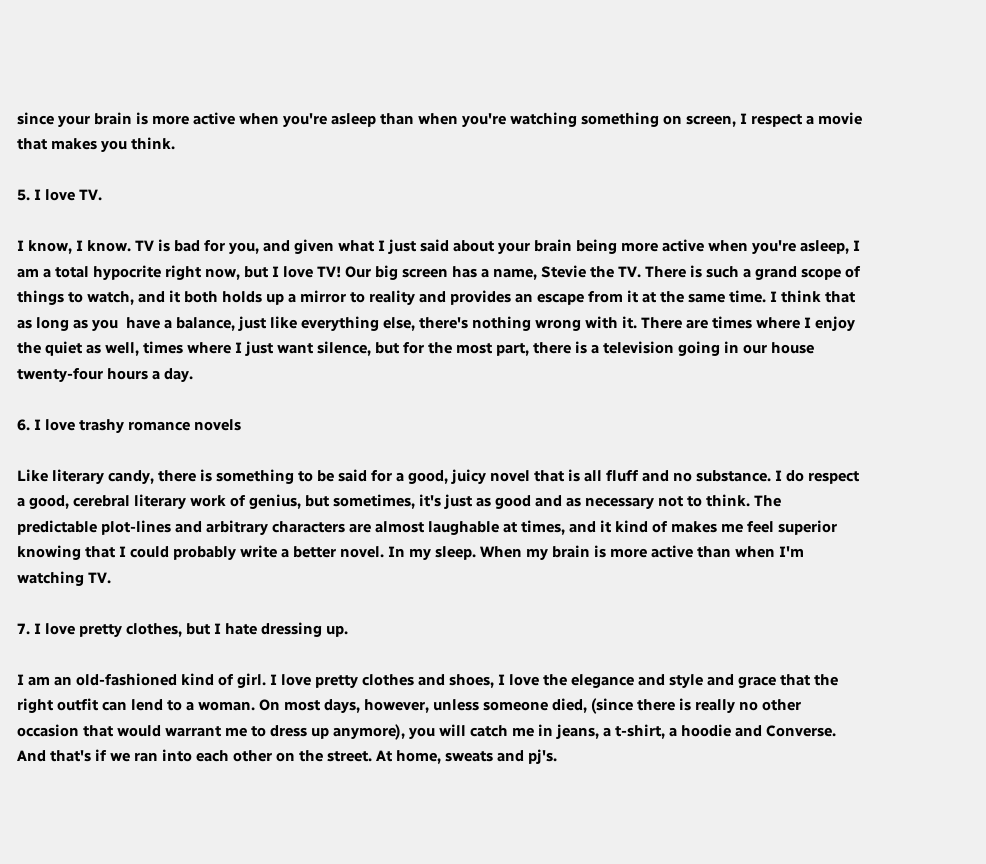since your brain is more active when you're asleep than when you're watching something on screen, I respect a movie that makes you think.

5. I love TV.

I know, I know. TV is bad for you, and given what I just said about your brain being more active when you're asleep, I am a total hypocrite right now, but I love TV! Our big screen has a name, Stevie the TV. There is such a grand scope of things to watch, and it both holds up a mirror to reality and provides an escape from it at the same time. I think that as long as you  have a balance, just like everything else, there's nothing wrong with it. There are times where I enjoy the quiet as well, times where I just want silence, but for the most part, there is a television going in our house twenty-four hours a day.

6. I love trashy romance novels

Like literary candy, there is something to be said for a good, juicy novel that is all fluff and no substance. I do respect a good, cerebral literary work of genius, but sometimes, it's just as good and as necessary not to think. The predictable plot-lines and arbitrary characters are almost laughable at times, and it kind of makes me feel superior knowing that I could probably write a better novel. In my sleep. When my brain is more active than when I'm watching TV.

7. I love pretty clothes, but I hate dressing up.

I am an old-fashioned kind of girl. I love pretty clothes and shoes, I love the elegance and style and grace that the right outfit can lend to a woman. On most days, however, unless someone died, (since there is really no other occasion that would warrant me to dress up anymore), you will catch me in jeans, a t-shirt, a hoodie and Converse. And that's if we ran into each other on the street. At home, sweats and pj's.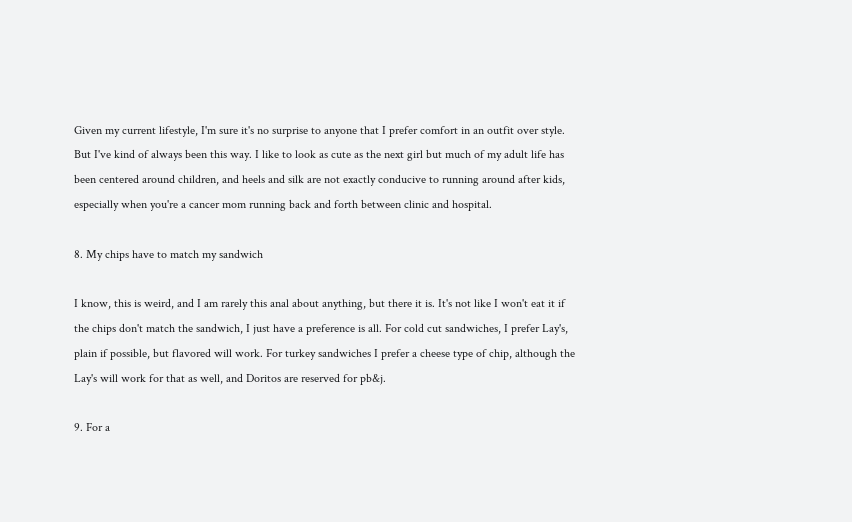Given my current lifestyle, I'm sure it's no surprise to anyone that I prefer comfort in an outfit over style. But I've kind of always been this way. I like to look as cute as the next girl but much of my adult life has been centered around children, and heels and silk are not exactly conducive to running around after kids, especially when you're a cancer mom running back and forth between clinic and hospital.

8. My chips have to match my sandwich

I know, this is weird, and I am rarely this anal about anything, but there it is. It's not like I won't eat it if the chips don't match the sandwich, I just have a preference is all. For cold cut sandwiches, I prefer Lay's, plain if possible, but flavored will work. For turkey sandwiches I prefer a cheese type of chip, although the Lay's will work for that as well, and Doritos are reserved for pb&j.

9. For a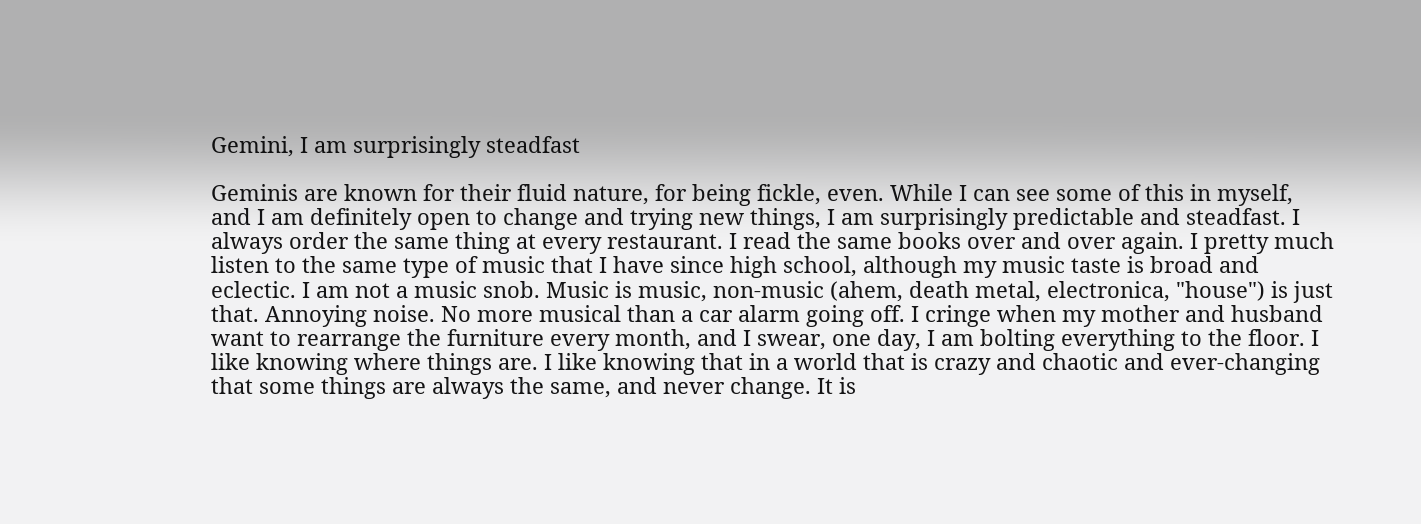Gemini, I am surprisingly steadfast

Geminis are known for their fluid nature, for being fickle, even. While I can see some of this in myself, and I am definitely open to change and trying new things, I am surprisingly predictable and steadfast. I always order the same thing at every restaurant. I read the same books over and over again. I pretty much listen to the same type of music that I have since high school, although my music taste is broad and eclectic. I am not a music snob. Music is music, non-music (ahem, death metal, electronica, "house") is just that. Annoying noise. No more musical than a car alarm going off. I cringe when my mother and husband want to rearrange the furniture every month, and I swear, one day, I am bolting everything to the floor. I like knowing where things are. I like knowing that in a world that is crazy and chaotic and ever-changing that some things are always the same, and never change. It is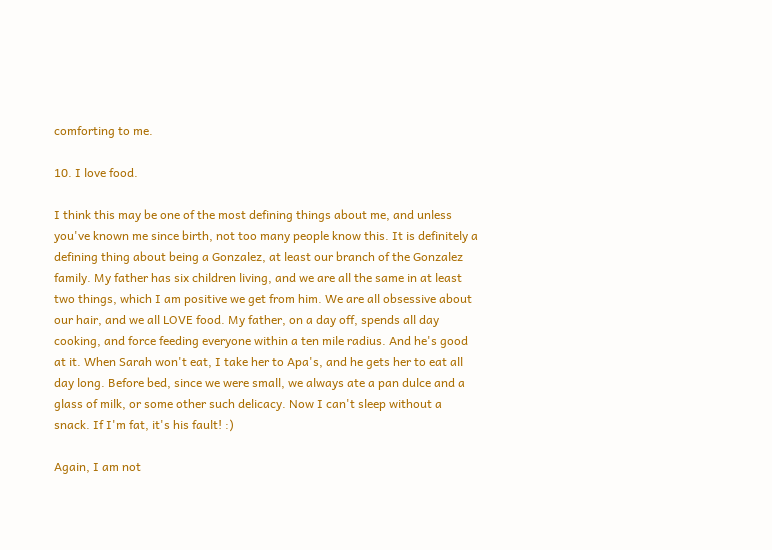comforting to me.

10. I love food.

I think this may be one of the most defining things about me, and unless you've known me since birth, not too many people know this. It is definitely a defining thing about being a Gonzalez, at least our branch of the Gonzalez family. My father has six children living, and we are all the same in at least two things, which I am positive we get from him. We are all obsessive about our hair, and we all LOVE food. My father, on a day off, spends all day cooking, and force feeding everyone within a ten mile radius. And he's good at it. When Sarah won't eat, I take her to Apa's, and he gets her to eat all day long. Before bed, since we were small, we always ate a pan dulce and a glass of milk, or some other such delicacy. Now I can't sleep without a snack. If I'm fat, it's his fault! :)

Again, I am not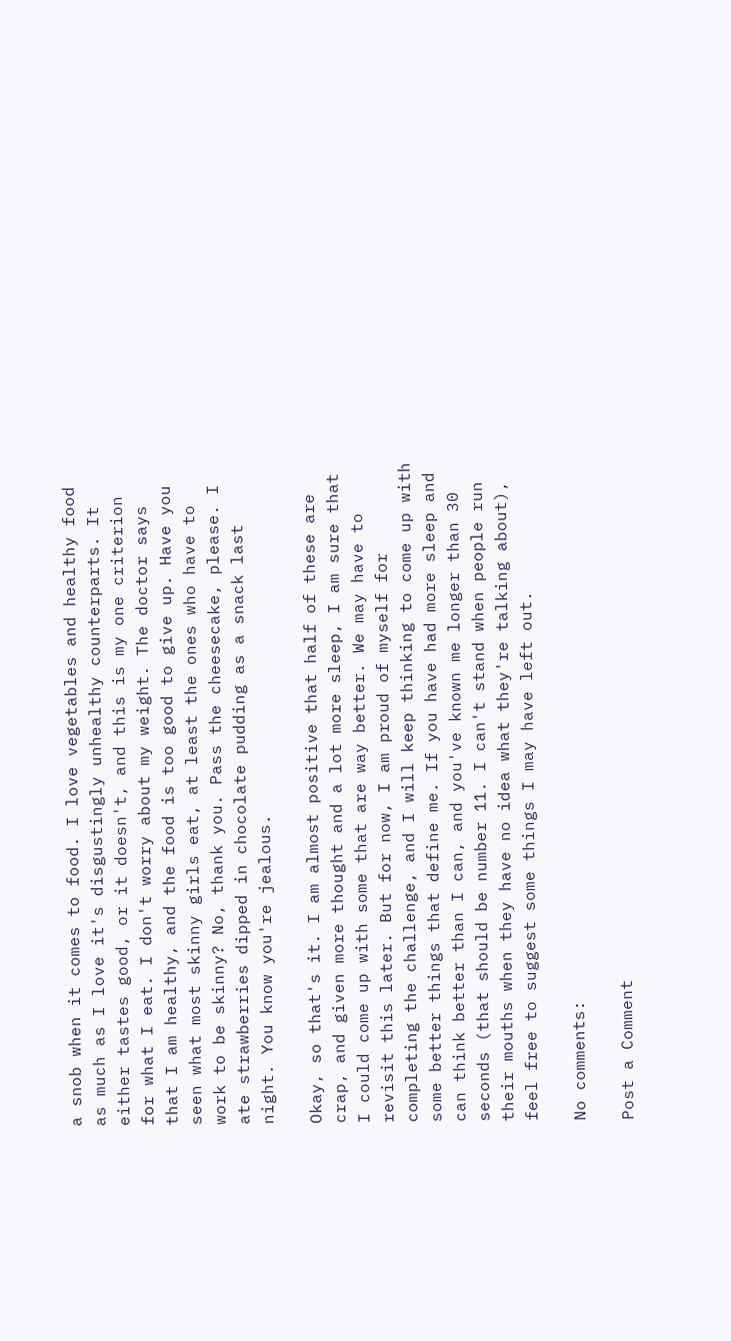a snob when it comes to food. I love vegetables and healthy food as much as I love it's disgustingly unhealthy counterparts. It either tastes good, or it doesn't, and this is my one criterion for what I eat. I don't worry about my weight. The doctor says that I am healthy, and the food is too good to give up. Have you seen what most skinny girls eat, at least the ones who have to work to be skinny? No, thank you. Pass the cheesecake, please. I ate strawberries dipped in chocolate pudding as a snack last night. You know you're jealous.

Okay, so that's it. I am almost positive that half of these are crap, and given more thought and a lot more sleep, I am sure that I could come up with some that are way better. We may have to revisit this later. But for now, I am proud of myself for completing the challenge, and I will keep thinking to come up with some better things that define me. If you have had more sleep and can think better than I can, and you've known me longer than 30 seconds (that should be number 11. I can't stand when people run their mouths when they have no idea what they're talking about), feel free to suggest some things I may have left out.

No comments:

Post a Comment